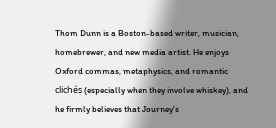Thom Dunn is a Boston-based writer, musician, homebrewer, and new media artist. He enjoys Oxford commas, metaphysics, and romantic clichés (especially when they involve whiskey), and he firmly believes that Journey's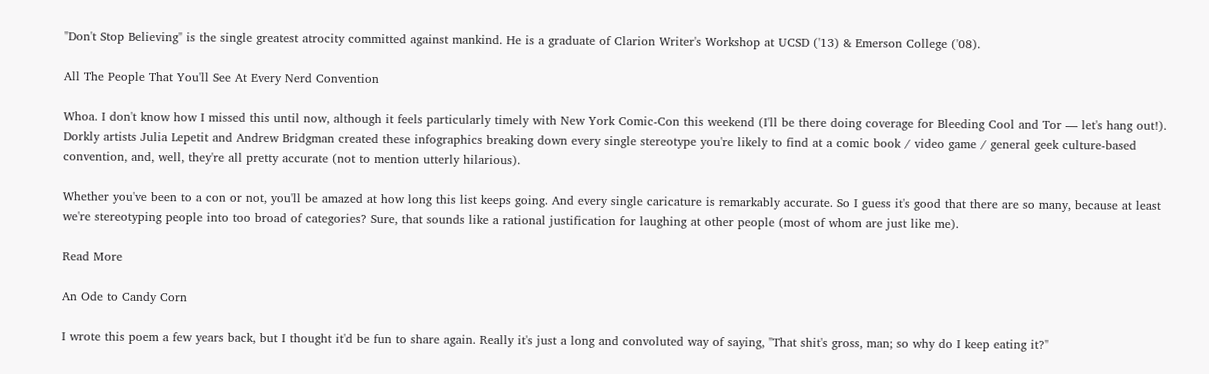"Don't Stop Believing" is the single greatest atrocity committed against mankind. He is a graduate of Clarion Writer's Workshop at UCSD ('13) & Emerson College ('08).

All The People That You'll See At Every Nerd Convention

Whoa. I don't know how I missed this until now, although it feels particularly timely with New York Comic-Con this weekend (I'll be there doing coverage for Bleeding Cool and Tor — let's hang out!). Dorkly artists Julia Lepetit and Andrew Bridgman created these infographics breaking down every single stereotype you're likely to find at a comic book / video game / general geek culture-based convention, and, well, they're all pretty accurate (not to mention utterly hilarious).

Whether you've been to a con or not, you'll be amazed at how long this list keeps going. And every single caricature is remarkably accurate. So I guess it's good that there are so many, because at least we're stereotyping people into too broad of categories? Sure, that sounds like a rational justification for laughing at other people (most of whom are just like me).

Read More

An Ode to Candy Corn

I wrote this poem a few years back, but I thought it'd be fun to share again. Really it's just a long and convoluted way of saying, "That shit's gross, man; so why do I keep eating it?"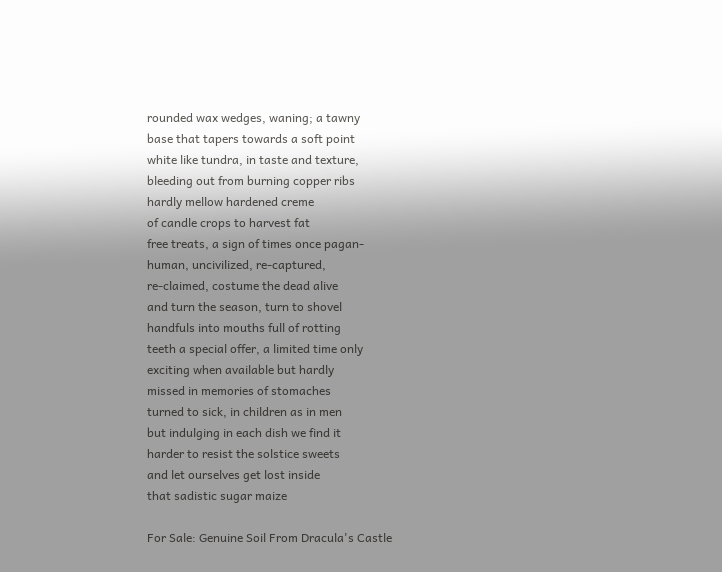rounded wax wedges, waning; a tawny
base that tapers towards a soft point
white like tundra, in taste and texture,
bleeding out from burning copper ribs
hardly mellow hardened creme
of candle crops to harvest fat
free treats, a sign of times once pagan-
human, uncivilized, re-captured,
re-claimed, costume the dead alive
and turn the season, turn to shovel
handfuls into mouths full of rotting
teeth a special offer, a limited time only
exciting when available but hardly
missed in memories of stomaches
turned to sick, in children as in men
but indulging in each dish we find it
harder to resist the solstice sweets
and let ourselves get lost inside
that sadistic sugar maize

For Sale: Genuine Soil From Dracula's Castle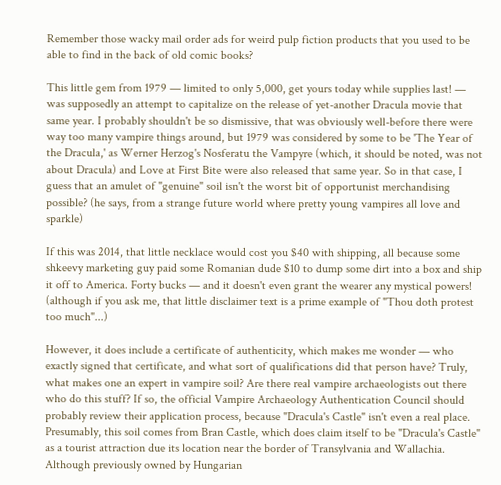Remember those wacky mail order ads for weird pulp fiction products that you used to be able to find in the back of old comic books?

This little gem from 1979 — limited to only 5,000, get yours today while supplies last! — was supposedly an attempt to capitalize on the release of yet-another Dracula movie that same year. I probably shouldn't be so dismissive, that was obviously well-before there were way too many vampire things around, but 1979 was considered by some to be 'The Year of the Dracula,' as Werner Herzog's Nosferatu the Vampyre (which, it should be noted, was not about Dracula) and Love at First Bite were also released that same year. So in that case, I guess that an amulet of "genuine" soil isn't the worst bit of opportunist merchandising possible? (he says, from a strange future world where pretty young vampires all love and sparkle)

If this was 2014, that little necklace would cost you $40 with shipping, all because some shkeevy marketing guy paid some Romanian dude $10 to dump some dirt into a box and ship it off to America. Forty bucks — and it doesn't even grant the wearer any mystical powers! (although if you ask me, that little disclaimer text is a prime example of "Thou doth protest too much"...)

However, it does include a certificate of authenticity, which makes me wonder — who exactly signed that certificate, and what sort of qualifications did that person have? Truly, what makes one an expert in vampire soil? Are there real vampire archaeologists out there who do this stuff? If so, the official Vampire Archaeology Authentication Council should probably review their application process, because "Dracula's Castle" isn't even a real place. Presumably, this soil comes from Bran Castle, which does claim itself to be "Dracula's Castle" as a tourist attraction due its location near the border of Transylvania and Wallachia. Although previously owned by Hungarian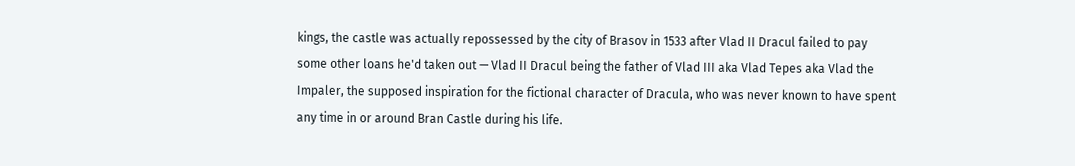kings, the castle was actually repossessed by the city of Brasov in 1533 after Vlad II Dracul failed to pay some other loans he'd taken out — Vlad II Dracul being the father of Vlad III aka Vlad Tepes aka Vlad the Impaler, the supposed inspiration for the fictional character of Dracula, who was never known to have spent any time in or around Bran Castle during his life.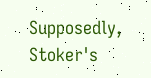Supposedly, Stoker's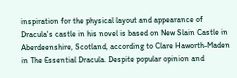inspiration for the physical layout and appearance of Dracula's castle in his novel is based on New Slain Castle in Aberdeenshire, Scotland, according to Clare Haworth-Maden in The Essential Dracula. Despite popular opinion and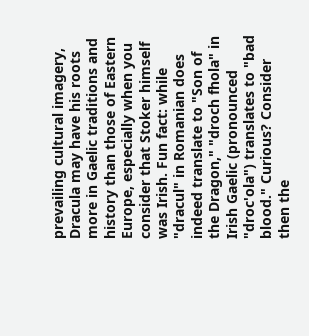prevailing cultural imagery, Dracula may have his roots more in Gaelic traditions and history than those of Eastern Europe, especially when you consider that Stoker himself was Irish. Fun fact: while "dracul" in Romanian does indeed translate to "Son of the Dragon," "droch fhola" in Irish Gaelic (pronounced "droc'ola") translates to "bad blood." Curious? Consider then the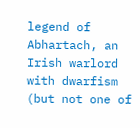legend of Abhartach, an Irish warlord with dwarfism (but not one of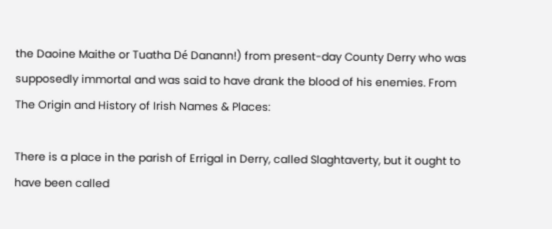the Daoine Maithe or Tuatha Dé Danann!) from present-day County Derry who was supposedly immortal and was said to have drank the blood of his enemies. From The Origin and History of Irish Names & Places:

There is a place in the parish of Errigal in Derry, called Slaghtaverty, but it ought to have been called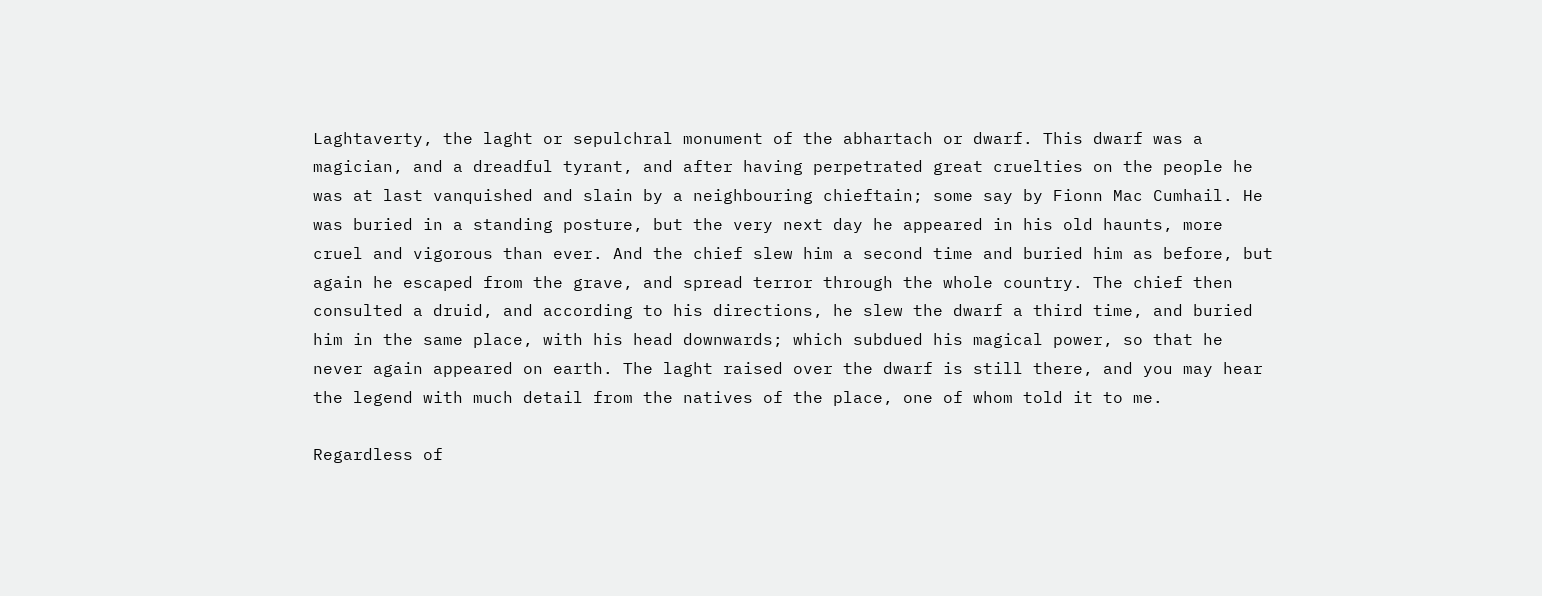Laghtaverty, the laght or sepulchral monument of the abhartach or dwarf. This dwarf was a magician, and a dreadful tyrant, and after having perpetrated great cruelties on the people he was at last vanquished and slain by a neighbouring chieftain; some say by Fionn Mac Cumhail. He was buried in a standing posture, but the very next day he appeared in his old haunts, more cruel and vigorous than ever. And the chief slew him a second time and buried him as before, but again he escaped from the grave, and spread terror through the whole country. The chief then consulted a druid, and according to his directions, he slew the dwarf a third time, and buried him in the same place, with his head downwards; which subdued his magical power, so that he never again appeared on earth. The laght raised over the dwarf is still there, and you may hear the legend with much detail from the natives of the place, one of whom told it to me.

Regardless of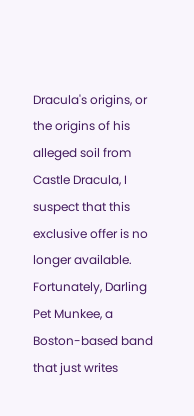Dracula's origins, or the origins of his alleged soil from Castle Dracula, I suspect that this exclusive offer is no longer available. Fortunately, Darling Pet Munkee, a Boston-based band that just writes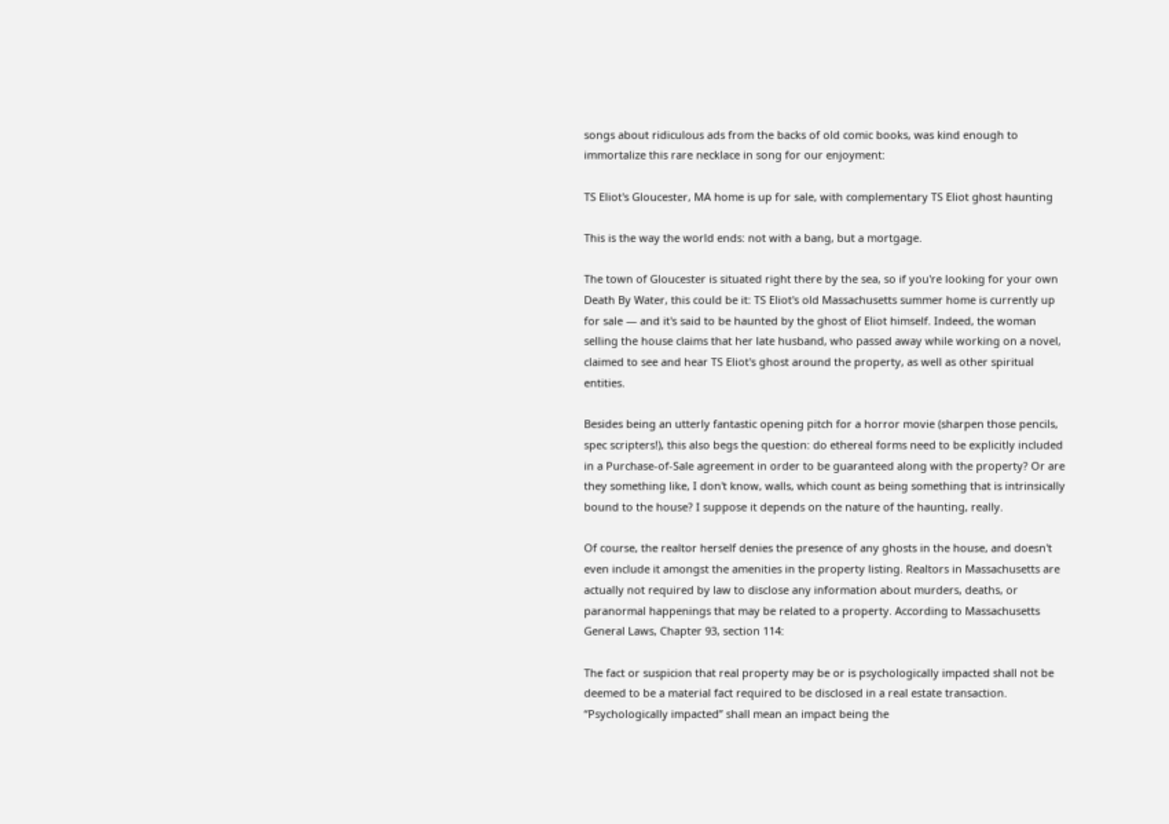songs about ridiculous ads from the backs of old comic books, was kind enough to immortalize this rare necklace in song for our enjoyment:

TS Eliot's Gloucester, MA home is up for sale, with complementary TS Eliot ghost haunting

This is the way the world ends: not with a bang, but a mortgage.

The town of Gloucester is situated right there by the sea, so if you're looking for your own Death By Water, this could be it: TS Eliot's old Massachusetts summer home is currently up for sale — and it's said to be haunted by the ghost of Eliot himself. Indeed, the woman selling the house claims that her late husband, who passed away while working on a novel, claimed to see and hear TS Eliot's ghost around the property, as well as other spiritual entities.

Besides being an utterly fantastic opening pitch for a horror movie (sharpen those pencils, spec scripters!), this also begs the question: do ethereal forms need to be explicitly included in a Purchase-of-Sale agreement in order to be guaranteed along with the property? Or are they something like, I don't know, walls, which count as being something that is intrinsically bound to the house? I suppose it depends on the nature of the haunting, really.

Of course, the realtor herself denies the presence of any ghosts in the house, and doesn't even include it amongst the amenities in the property listing. Realtors in Massachusetts are actually not required by law to disclose any information about murders, deaths, or paranormal happenings that may be related to a property. According to Massachusetts General Laws, Chapter 93, section 114:

The fact or suspicion that real property may be or is psychologically impacted shall not be deemed to be a material fact required to be disclosed in a real estate transaction. “Psychologically impacted” shall mean an impact being the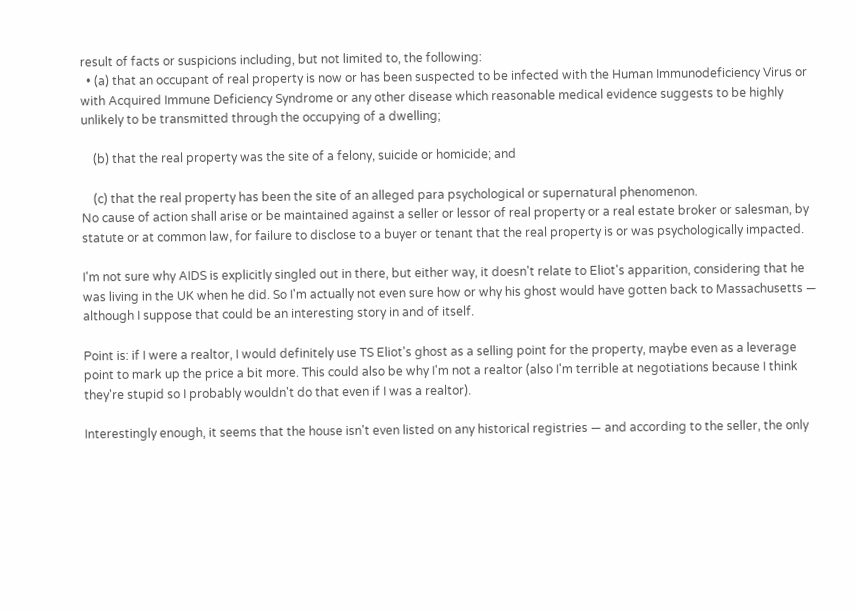result of facts or suspicions including, but not limited to, the following:
  • (a) that an occupant of real property is now or has been suspected to be infected with the Human Immunodeficiency Virus or with Acquired Immune Deficiency Syndrome or any other disease which reasonable medical evidence suggests to be highly unlikely to be transmitted through the occupying of a dwelling;

    (b) that the real property was the site of a felony, suicide or homicide; and

    (c) that the real property has been the site of an alleged para psychological or supernatural phenomenon.
No cause of action shall arise or be maintained against a seller or lessor of real property or a real estate broker or salesman, by statute or at common law, for failure to disclose to a buyer or tenant that the real property is or was psychologically impacted.

I'm not sure why AIDS is explicitly singled out in there, but either way, it doesn't relate to Eliot's apparition, considering that he was living in the UK when he did. So I'm actually not even sure how or why his ghost would have gotten back to Massachusetts — although I suppose that could be an interesting story in and of itself.

Point is: if I were a realtor, I would definitely use TS Eliot's ghost as a selling point for the property, maybe even as a leverage point to mark up the price a bit more. This could also be why I'm not a realtor (also I'm terrible at negotiations because I think they're stupid so I probably wouldn't do that even if I was a realtor).

Interestingly enough, it seems that the house isn't even listed on any historical registries — and according to the seller, the only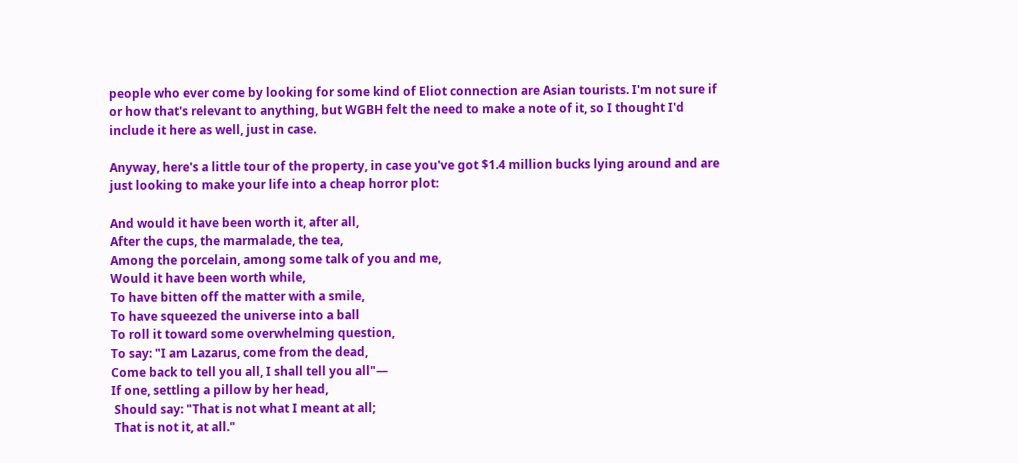people who ever come by looking for some kind of Eliot connection are Asian tourists. I'm not sure if or how that's relevant to anything, but WGBH felt the need to make a note of it, so I thought I'd include it here as well, just in case.

Anyway, here's a little tour of the property, in case you've got $1.4 million bucks lying around and are just looking to make your life into a cheap horror plot:

And would it have been worth it, after all,
After the cups, the marmalade, the tea,
Among the porcelain, among some talk of you and me,
Would it have been worth while,
To have bitten off the matter with a smile,
To have squeezed the universe into a ball
To roll it toward some overwhelming question,
To say: "I am Lazarus, come from the dead,
Come back to tell you all, I shall tell you all"—
If one, settling a pillow by her head,
 Should say: "That is not what I meant at all;
 That is not it, at all."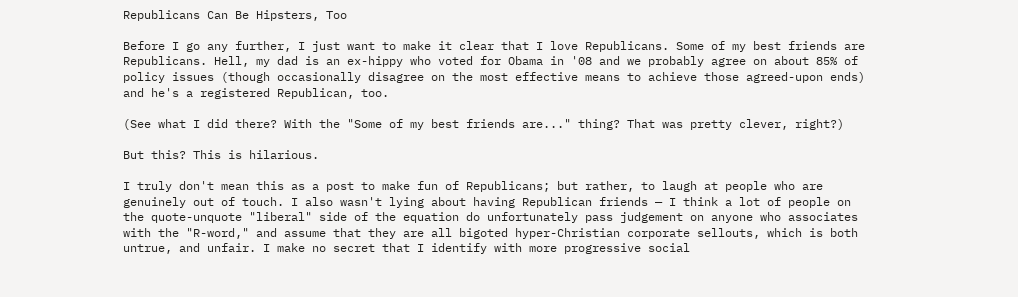Republicans Can Be Hipsters, Too

Before I go any further, I just want to make it clear that I love Republicans. Some of my best friends are Republicans. Hell, my dad is an ex-hippy who voted for Obama in '08 and we probably agree on about 85% of policy issues (though occasionally disagree on the most effective means to achieve those agreed-upon ends) and he's a registered Republican, too.

(See what I did there? With the "Some of my best friends are..." thing? That was pretty clever, right?)

But this? This is hilarious.

I truly don't mean this as a post to make fun of Republicans; but rather, to laugh at people who are genuinely out of touch. I also wasn't lying about having Republican friends — I think a lot of people on the quote-unquote "liberal" side of the equation do unfortunately pass judgement on anyone who associates with the "R-word," and assume that they are all bigoted hyper-Christian corporate sellouts, which is both untrue, and unfair. I make no secret that I identify with more progressive social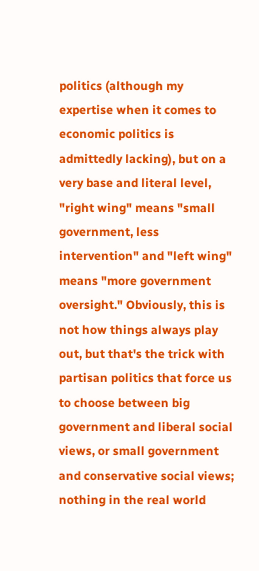politics (although my expertise when it comes to economic politics is admittedly lacking), but on a very base and literal level, "right wing" means "small government, less intervention" and "left wing" means "more government oversight." Obviously, this is not how things always play out, but that's the trick with partisan politics that force us to choose between big government and liberal social views, or small government and conservative social views; nothing in the real world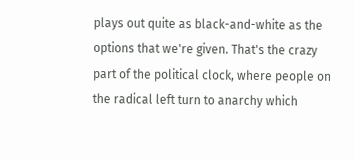plays out quite as black-and-white as the options that we're given. That's the crazy part of the political clock, where people on the radical left turn to anarchy which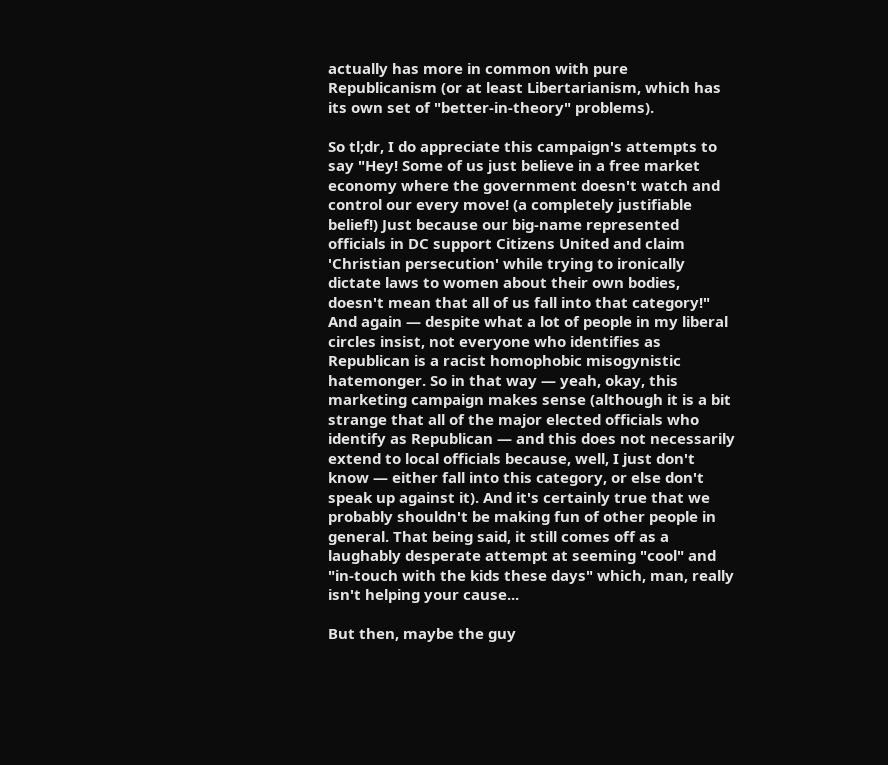actually has more in common with pure Republicanism (or at least Libertarianism, which has its own set of "better-in-theory" problems).

So tl;dr, I do appreciate this campaign's attempts to say "Hey! Some of us just believe in a free market economy where the government doesn't watch and control our every move! (a completely justifiable belief!) Just because our big-name represented officials in DC support Citizens United and claim 'Christian persecution' while trying to ironically dictate laws to women about their own bodies, doesn't mean that all of us fall into that category!" And again — despite what a lot of people in my liberal circles insist, not everyone who identifies as Republican is a racist homophobic misogynistic hatemonger. So in that way — yeah, okay, this marketing campaign makes sense (although it is a bit strange that all of the major elected officials who identify as Republican — and this does not necessarily extend to local officials because, well, I just don't know — either fall into this category, or else don't speak up against it). And it's certainly true that we probably shouldn't be making fun of other people in general. That being said, it still comes off as a laughably desperate attempt at seeming "cool" and "in-touch with the kids these days" which, man, really isn't helping your cause...

But then, maybe the guy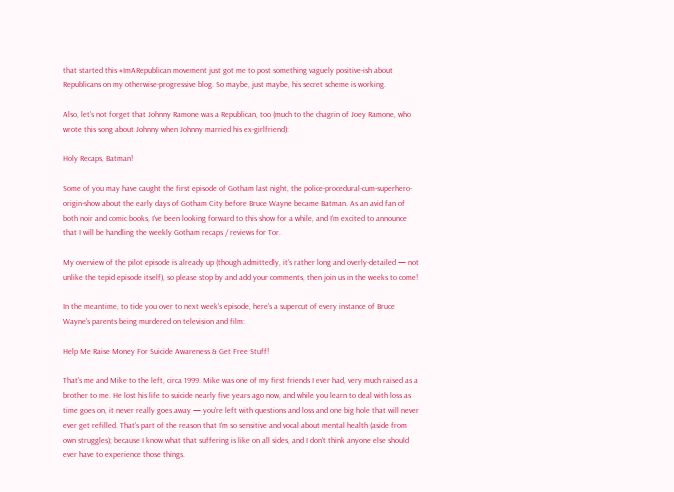that started this #ImARepublican movement just got me to post something vaguely positive-ish about Republicans on my otherwise-progressive blog. So maybe, just maybe, his secret scheme is working.

Also, let's not forget that Johnny Ramone was a Republican, too (much to the chagrin of Joey Ramone, who wrote this song about Johnny when Johnny married his ex-girlfriend):

Holy Recaps, Batman!

Some of you may have caught the first episode of Gotham last night, the police-procedural-cum-superhero-origin-show about the early days of Gotham City before Bruce Wayne became Batman. As an avid fan of both noir and comic books, I've been looking forward to this show for a while, and I'm excited to announce that I will be handling the weekly Gotham recaps / reviews for Tor.

My overview of the pilot episode is already up (though admittedly, it's rather long and overly-detailed — not unlike the tepid episode itself), so please stop by and add your comments, then join us in the weeks to come!

In the meantime, to tide you over to next week's episode, here's a supercut of every instance of Bruce Wayne's parents being murdered on television and film:

Help Me Raise Money For Suicide Awareness & Get Free Stuff!

That's me and Mike to the left, circa 1999. Mike was one of my first friends I ever had, very much raised as a brother to me. He lost his life to suicide nearly five years ago now, and while you learn to deal with loss as time goes on, it never really goes away — you're left with questions and loss and one big hole that will never ever get refilled. That's part of the reason that I'm so sensitive and vocal about mental health (aside from own struggles); because I know what that suffering is like on all sides, and I don't think anyone else should ever have to experience those things.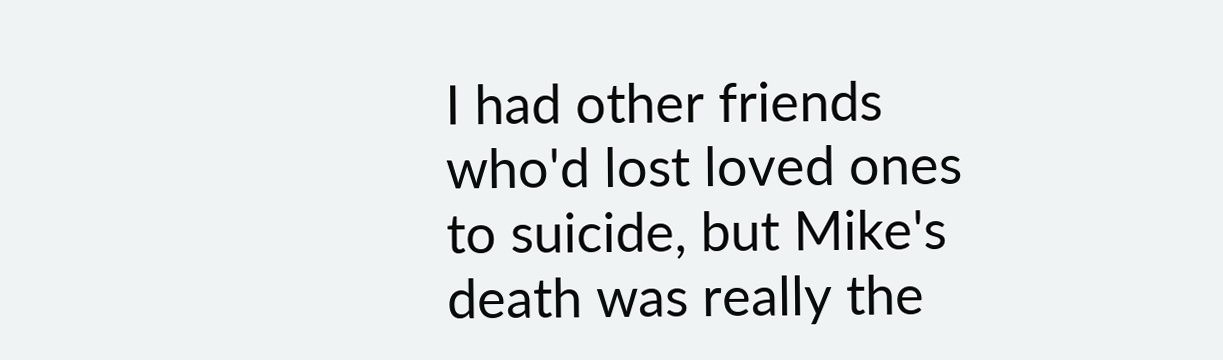I had other friends who'd lost loved ones to suicide, but Mike's death was really the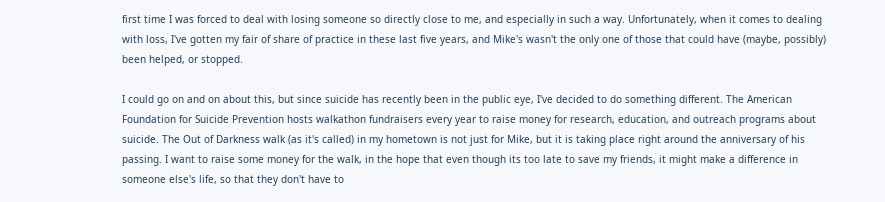first time I was forced to deal with losing someone so directly close to me, and especially in such a way. Unfortunately, when it comes to dealing with loss, I've gotten my fair of share of practice in these last five years, and Mike's wasn't the only one of those that could have (maybe, possibly) been helped, or stopped.

I could go on and on about this, but since suicide has recently been in the public eye, I've decided to do something different. The American Foundation for Suicide Prevention hosts walkathon fundraisers every year to raise money for research, education, and outreach programs about suicide. The Out of Darkness walk (as it's called) in my hometown is not just for Mike, but it is taking place right around the anniversary of his passing. I want to raise some money for the walk, in the hope that even though its too late to save my friends, it might make a difference in someone else's life, so that they don't have to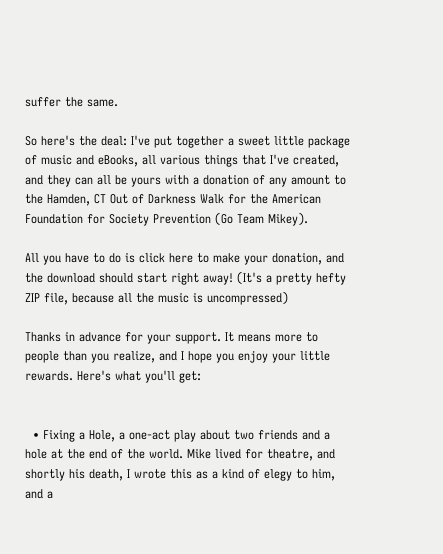suffer the same.

So here's the deal: I've put together a sweet little package of music and eBooks, all various things that I've created, and they can all be yours with a donation of any amount to the Hamden, CT Out of Darkness Walk for the American Foundation for Society Prevention (Go Team Mikey).

All you have to do is click here to make your donation, and the download should start right away! (It's a pretty hefty ZIP file, because all the music is uncompressed)

Thanks in advance for your support. It means more to people than you realize, and I hope you enjoy your little rewards. Here's what you'll get:


  • Fixing a Hole, a one-act play about two friends and a hole at the end of the world. Mike lived for theatre, and shortly his death, I wrote this as a kind of elegy to him, and a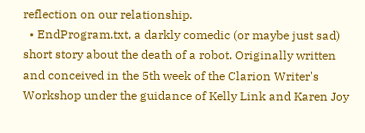reflection on our relationship.
  • EndProgram.txt, a darkly comedic (or maybe just sad) short story about the death of a robot. Originally written and conceived in the 5th week of the Clarion Writer's Workshop under the guidance of Kelly Link and Karen Joy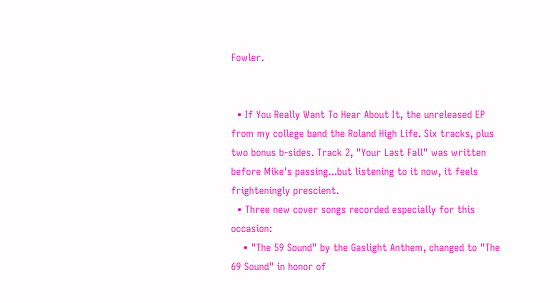Fowler.


  • If You Really Want To Hear About It, the unreleased EP from my college band the Roland High Life. Six tracks, plus two bonus b-sides. Track 2, "Your Last Fall" was written before Mike's passing...but listening to it now, it feels frighteningly prescient.
  • Three new cover songs recorded especially for this occasion:
    • "The 59 Sound" by the Gaslight Anthem, changed to "The 69 Sound" in honor of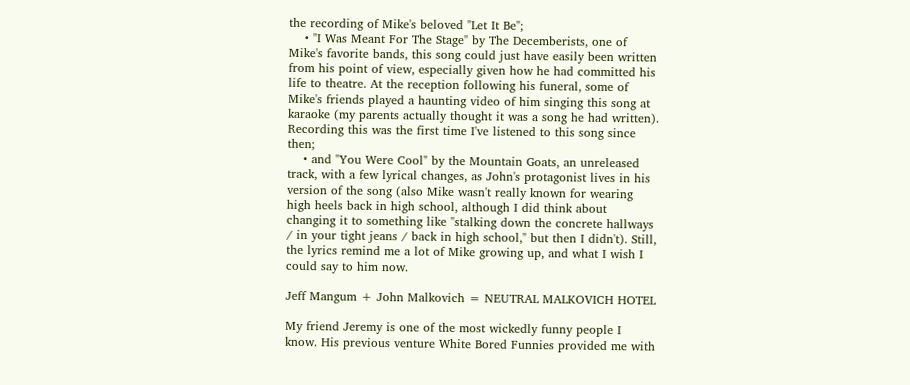the recording of Mike's beloved "Let It Be";
    • "I Was Meant For The Stage" by The Decemberists, one of Mike's favorite bands, this song could just have easily been written from his point of view, especially given how he had committed his life to theatre. At the reception following his funeral, some of Mike's friends played a haunting video of him singing this song at karaoke (my parents actually thought it was a song he had written). Recording this was the first time I've listened to this song since then;
    • and "You Were Cool" by the Mountain Goats, an unreleased track, with a few lyrical changes, as John's protagonist lives in his version of the song (also Mike wasn't really known for wearing high heels back in high school, although I did think about changing it to something like "stalking down the concrete hallways / in your tight jeans / back in high school," but then I didn't). Still, the lyrics remind me a lot of Mike growing up, and what I wish I could say to him now.

Jeff Mangum + John Malkovich = NEUTRAL MALKOVICH HOTEL

My friend Jeremy is one of the most wickedly funny people I know. His previous venture White Bored Funnies provided me with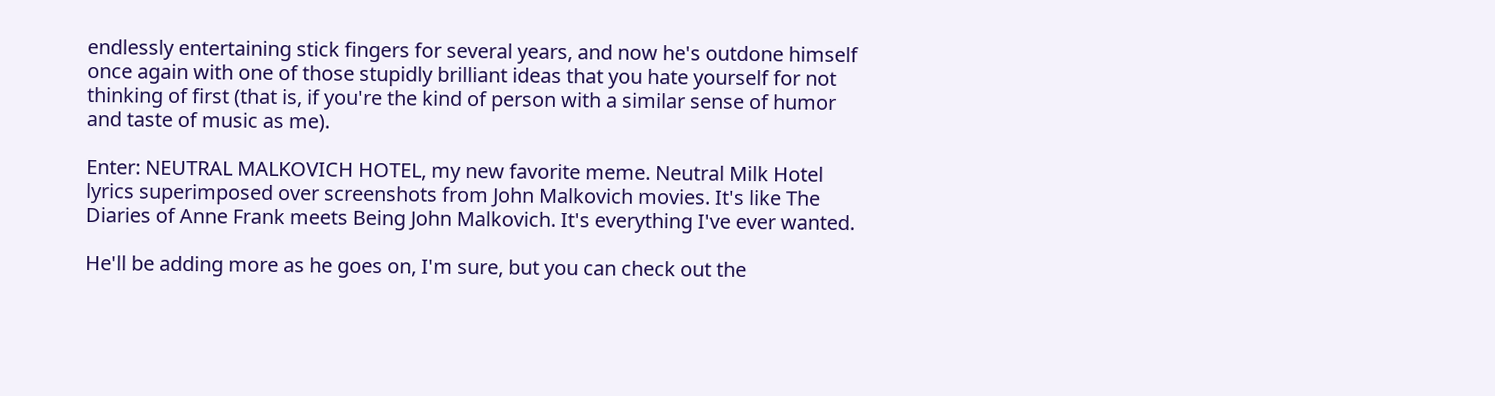endlessly entertaining stick fingers for several years, and now he's outdone himself once again with one of those stupidly brilliant ideas that you hate yourself for not thinking of first (that is, if you're the kind of person with a similar sense of humor and taste of music as me).

Enter: NEUTRAL MALKOVICH HOTEL, my new favorite meme. Neutral Milk Hotel lyrics superimposed over screenshots from John Malkovich movies. It's like The Diaries of Anne Frank meets Being John Malkovich. It's everything I've ever wanted.

He'll be adding more as he goes on, I'm sure, but you can check out the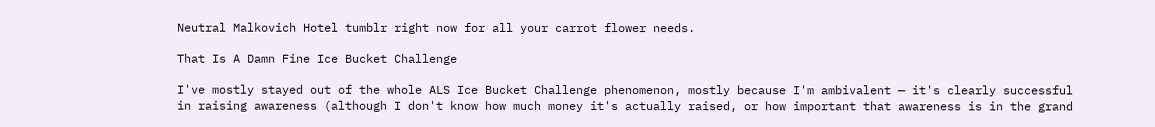Neutral Malkovich Hotel tumblr right now for all your carrot flower needs.

That Is A Damn Fine Ice Bucket Challenge

I've mostly stayed out of the whole ALS Ice Bucket Challenge phenomenon, mostly because I'm ambivalent — it's clearly successful in raising awareness (although I don't know how much money it's actually raised, or how important that awareness is in the grand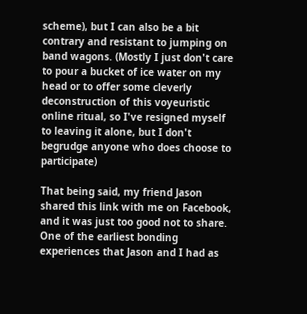scheme), but I can also be a bit contrary and resistant to jumping on band wagons. (Mostly I just don't care to pour a bucket of ice water on my head or to offer some cleverly deconstruction of this voyeuristic online ritual, so I've resigned myself to leaving it alone, but I don't begrudge anyone who does choose to participate)

That being said, my friend Jason shared this link with me on Facebook, and it was just too good not to share. One of the earliest bonding experiences that Jason and I had as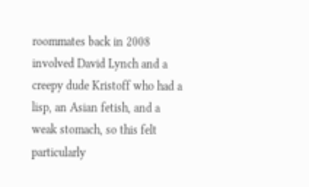roommates back in 2008 involved David Lynch and a creepy dude Kristoff who had a lisp, an Asian fetish, and a weak stomach, so this felt particularly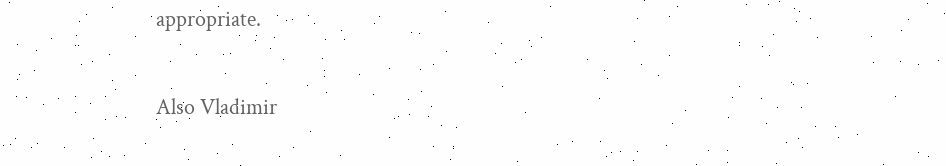appropriate.

Also Vladimir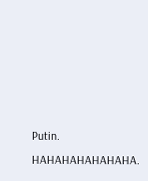Putin. HAHAHAHAHAHAHA.